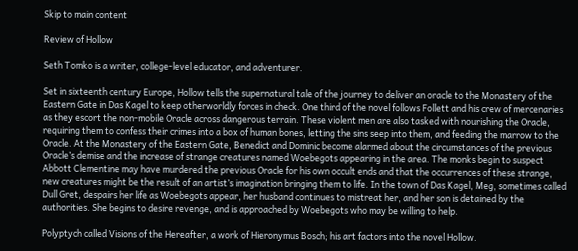Skip to main content

Review of Hollow

Seth Tomko is a writer, college-level educator, and adventurer.

Set in sixteenth century Europe, Hollow tells the supernatural tale of the journey to deliver an oracle to the Monastery of the Eastern Gate in Das Kagel to keep otherworldly forces in check. One third of the novel follows Follett and his crew of mercenaries as they escort the non-mobile Oracle across dangerous terrain. These violent men are also tasked with nourishing the Oracle, requiring them to confess their crimes into a box of human bones, letting the sins seep into them, and feeding the marrow to the Oracle. At the Monastery of the Eastern Gate, Benedict and Dominic become alarmed about the circumstances of the previous Oracle’s demise and the increase of strange creatures named Woebegots appearing in the area. The monks begin to suspect Abbott Clementine may have murdered the previous Oracle for his own occult ends and that the occurrences of these strange, new creatures might be the result of an artist’s imagination bringing them to life. In the town of Das Kagel, Meg, sometimes called Dull Gret, despairs her life as Woebegots appear, her husband continues to mistreat her, and her son is detained by the authorities. She begins to desire revenge, and is approached by Woebegots who may be willing to help.

Polyptych called Visions of the Hereafter, a work of Hieronymus Bosch; his art factors into the novel Hollow.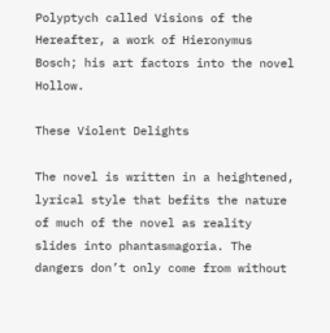Polyptych called Visions of the Hereafter, a work of Hieronymus Bosch; his art factors into the novel Hollow.

These Violent Delights

The novel is written in a heightened, lyrical style that befits the nature of much of the novel as reality slides into phantasmagoria. The dangers don’t only come from without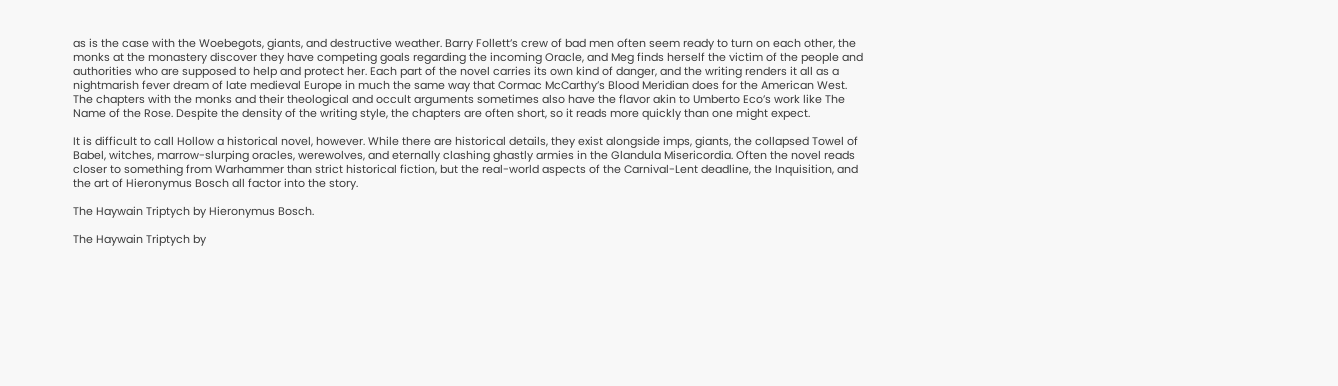as is the case with the Woebegots, giants, and destructive weather. Barry Follett’s crew of bad men often seem ready to turn on each other, the monks at the monastery discover they have competing goals regarding the incoming Oracle, and Meg finds herself the victim of the people and authorities who are supposed to help and protect her. Each part of the novel carries its own kind of danger, and the writing renders it all as a nightmarish fever dream of late medieval Europe in much the same way that Cormac McCarthy’s Blood Meridian does for the American West. The chapters with the monks and their theological and occult arguments sometimes also have the flavor akin to Umberto Eco’s work like The Name of the Rose. Despite the density of the writing style, the chapters are often short, so it reads more quickly than one might expect.

It is difficult to call Hollow a historical novel, however. While there are historical details, they exist alongside imps, giants, the collapsed Towel of Babel, witches, marrow-slurping oracles, werewolves, and eternally clashing ghastly armies in the Glandula Misericordia. Often the novel reads closer to something from Warhammer than strict historical fiction, but the real-world aspects of the Carnival-Lent deadline, the Inquisition, and the art of Hieronymus Bosch all factor into the story.

The Haywain Triptych by Hieronymus Bosch.

The Haywain Triptych by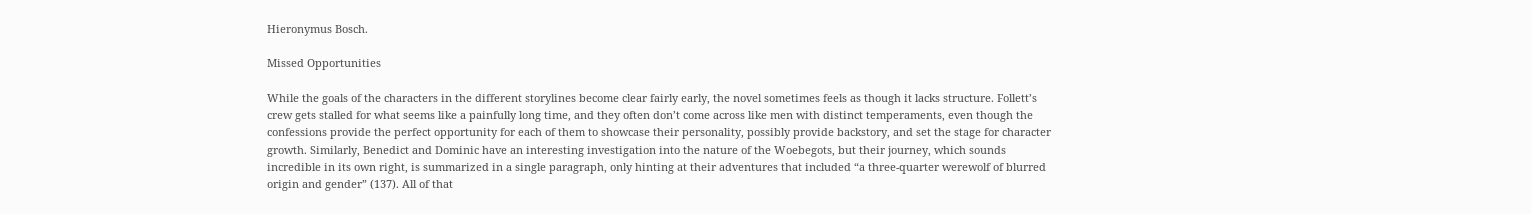Hieronymus Bosch.

Missed Opportunities

While the goals of the characters in the different storylines become clear fairly early, the novel sometimes feels as though it lacks structure. Follett’s crew gets stalled for what seems like a painfully long time, and they often don’t come across like men with distinct temperaments, even though the confessions provide the perfect opportunity for each of them to showcase their personality, possibly provide backstory, and set the stage for character growth. Similarly, Benedict and Dominic have an interesting investigation into the nature of the Woebegots, but their journey, which sounds incredible in its own right, is summarized in a single paragraph, only hinting at their adventures that included “a three-quarter werewolf of blurred origin and gender” (137). All of that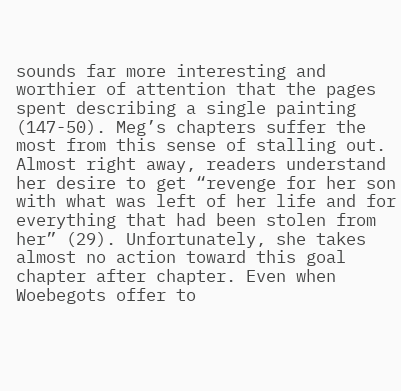sounds far more interesting and worthier of attention that the pages spent describing a single painting (147-50). Meg’s chapters suffer the most from this sense of stalling out. Almost right away, readers understand her desire to get “revenge for her son with what was left of her life and for everything that had been stolen from her” (29). Unfortunately, she takes almost no action toward this goal chapter after chapter. Even when Woebegots offer to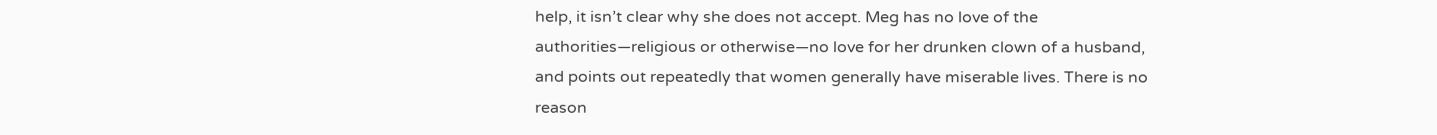help, it isn’t clear why she does not accept. Meg has no love of the authorities—religious or otherwise—no love for her drunken clown of a husband, and points out repeatedly that women generally have miserable lives. There is no reason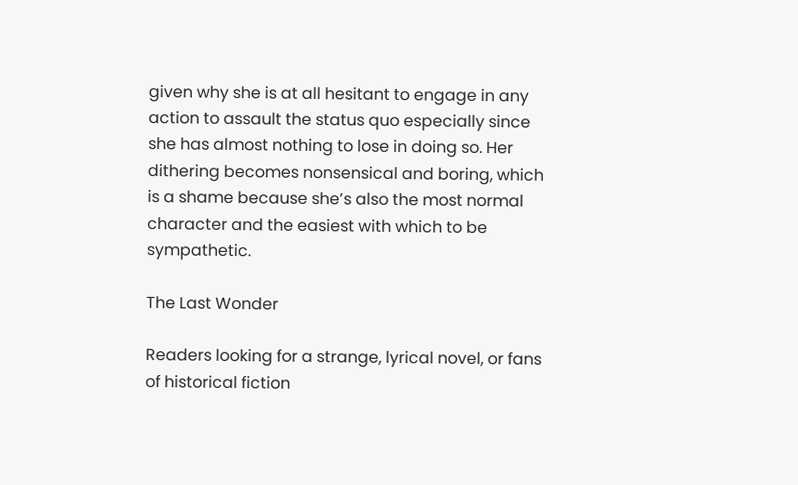given why she is at all hesitant to engage in any action to assault the status quo especially since she has almost nothing to lose in doing so. Her dithering becomes nonsensical and boring, which is a shame because she’s also the most normal character and the easiest with which to be sympathetic.

The Last Wonder

Readers looking for a strange, lyrical novel, or fans of historical fiction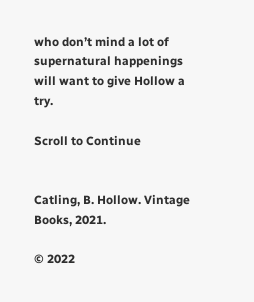who don’t mind a lot of supernatural happenings will want to give Hollow a try.

Scroll to Continue


Catling, B. Hollow. Vintage Books, 2021.

© 2022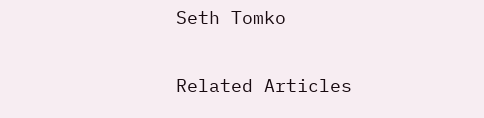Seth Tomko

Related Articles